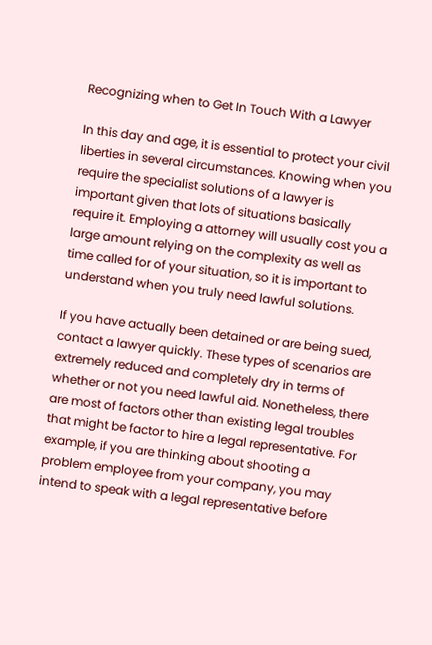Recognizing when to Get In Touch With a Lawyer

In this day and age, it is essential to protect your civil liberties in several circumstances. Knowing when you require the specialist solutions of a lawyer is important given that lots of situations basically require it. Employing a attorney will usually cost you a large amount relying on the complexity as well as time called for of your situation, so it is important to understand when you truly need lawful solutions.

If you have actually been detained or are being sued, contact a lawyer quickly. These types of scenarios are extremely reduced and completely dry in terms of whether or not you need lawful aid. Nonetheless, there are most of factors other than existing legal troubles that might be factor to hire a legal representative. For example, if you are thinking about shooting a problem employee from your company, you may intend to speak with a legal representative before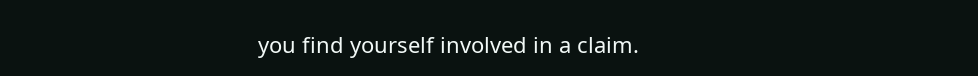you find yourself involved in a claim.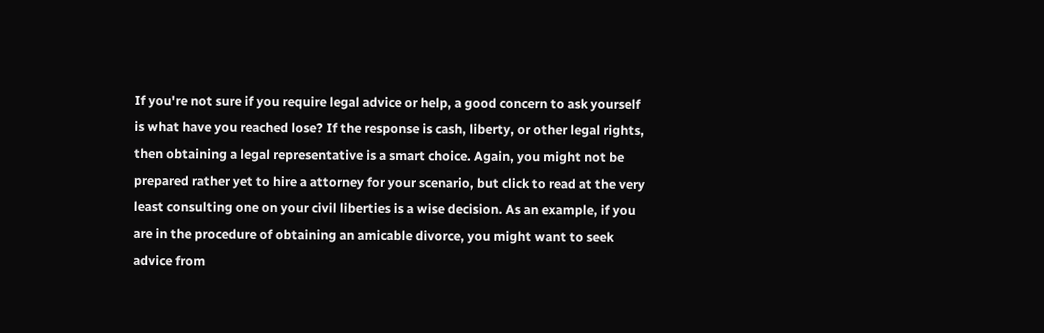If you're not sure if you require legal advice or help, a good concern to ask yourself is what have you reached lose? If the response is cash, liberty, or other legal rights, then obtaining a legal representative is a smart choice. Again, you might not be prepared rather yet to hire a attorney for your scenario, but click to read at the very least consulting one on your civil liberties is a wise decision. As an example, if you are in the procedure of obtaining an amicable divorce, you might want to seek advice from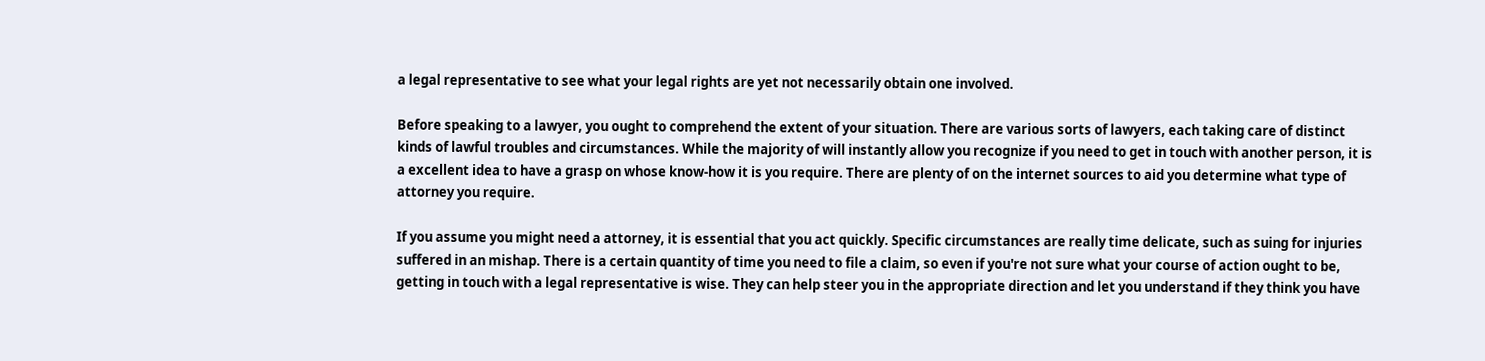a legal representative to see what your legal rights are yet not necessarily obtain one involved.

Before speaking to a lawyer, you ought to comprehend the extent of your situation. There are various sorts of lawyers, each taking care of distinct kinds of lawful troubles and circumstances. While the majority of will instantly allow you recognize if you need to get in touch with another person, it is a excellent idea to have a grasp on whose know-how it is you require. There are plenty of on the internet sources to aid you determine what type of attorney you require.

If you assume you might need a attorney, it is essential that you act quickly. Specific circumstances are really time delicate, such as suing for injuries suffered in an mishap. There is a certain quantity of time you need to file a claim, so even if you're not sure what your course of action ought to be, getting in touch with a legal representative is wise. They can help steer you in the appropriate direction and let you understand if they think you have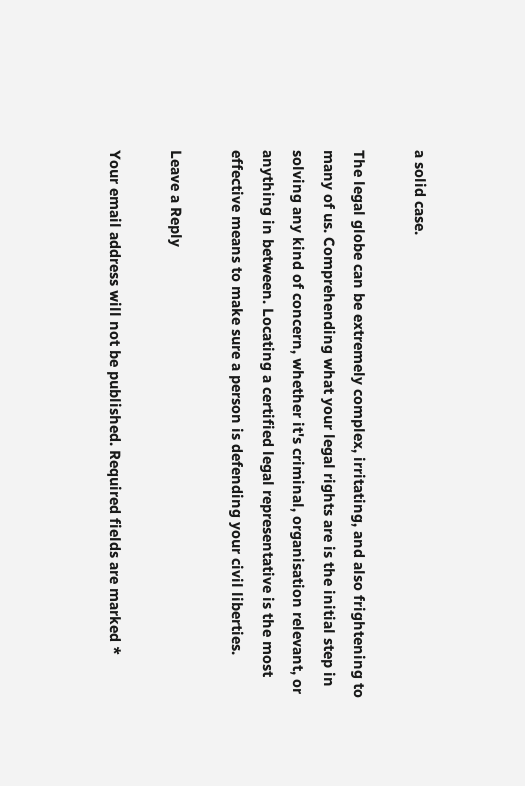a solid case.

The legal globe can be extremely complex, irritating, and also frightening to many of us. Comprehending what your legal rights are is the initial step in solving any kind of concern, whether it's criminal, organisation relevant, or anything in between. Locating a certified legal representative is the most effective means to make sure a person is defending your civil liberties.

Leave a Reply

Your email address will not be published. Required fields are marked *